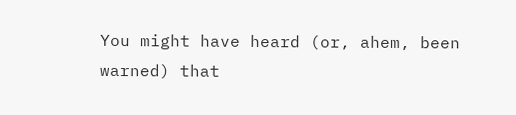You might have heard (or, ahem, been warned) that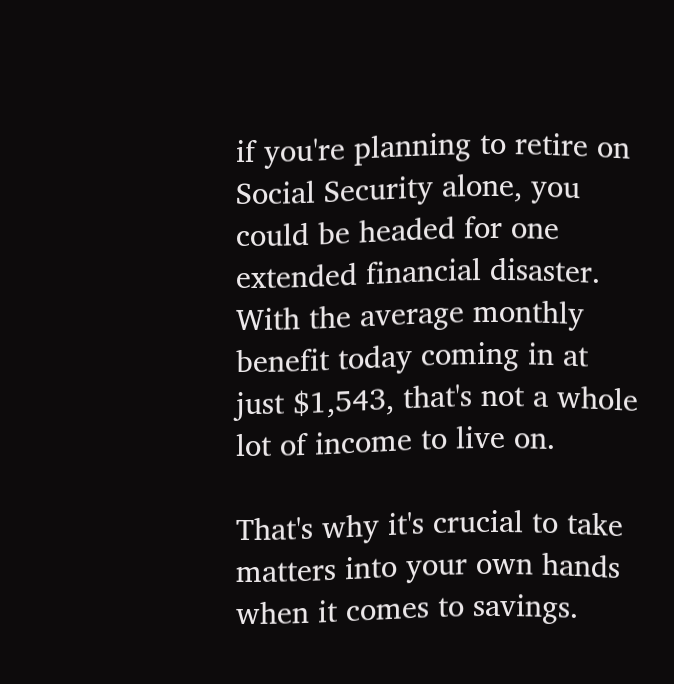if you're planning to retire on Social Security alone, you could be headed for one extended financial disaster. With the average monthly benefit today coming in at just $1,543, that's not a whole lot of income to live on.

That's why it's crucial to take matters into your own hands when it comes to savings.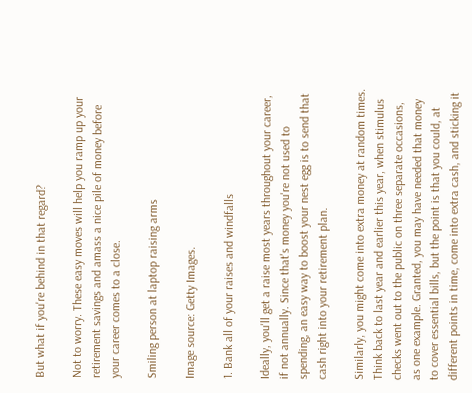But what if you're behind in that regard?

Not to worry. These easy moves will help you ramp up your retirement savings and amass a nice pile of money before your career comes to a close.

Smiling person at laptop raising arms

Image source: Getty Images.

1. Bank all of your raises and windfalls

Ideally, you'll get a raise most years throughout your career, if not annually. Since that's money you're not used to spending, an easy way to boost your nest egg is to send that cash right into your retirement plan.

Similarly, you might come into extra money at random times. Think back to last year and earlier this year, when stimulus checks went out to the public on three separate occasions, as one example. Granted, you may have needed that money to cover essential bills, but the point is that you could, at different points in time, come into extra cash, and sticking it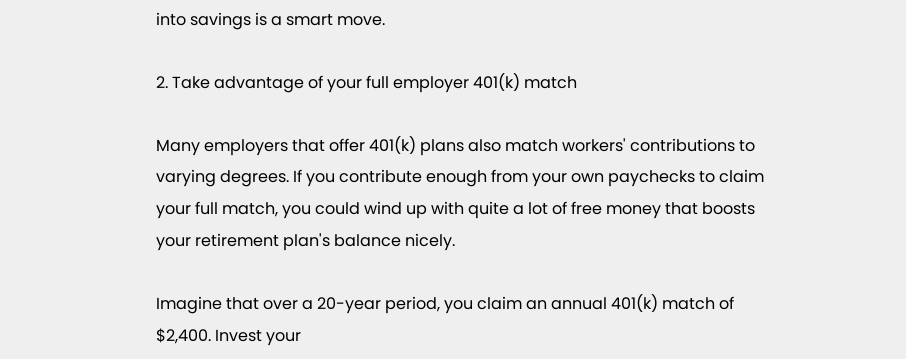into savings is a smart move.

2. Take advantage of your full employer 401(k) match

Many employers that offer 401(k) plans also match workers' contributions to varying degrees. If you contribute enough from your own paychecks to claim your full match, you could wind up with quite a lot of free money that boosts your retirement plan's balance nicely.

Imagine that over a 20-year period, you claim an annual 401(k) match of $2,400. Invest your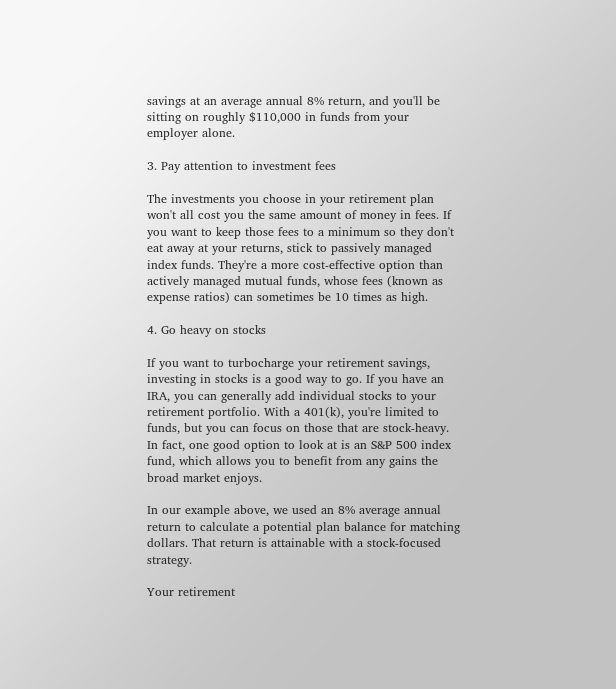savings at an average annual 8% return, and you'll be sitting on roughly $110,000 in funds from your employer alone.

3. Pay attention to investment fees

The investments you choose in your retirement plan won't all cost you the same amount of money in fees. If you want to keep those fees to a minimum so they don't eat away at your returns, stick to passively managed index funds. They're a more cost-effective option than actively managed mutual funds, whose fees (known as expense ratios) can sometimes be 10 times as high.

4. Go heavy on stocks

If you want to turbocharge your retirement savings, investing in stocks is a good way to go. If you have an IRA, you can generally add individual stocks to your retirement portfolio. With a 401(k), you're limited to funds, but you can focus on those that are stock-heavy. In fact, one good option to look at is an S&P 500 index fund, which allows you to benefit from any gains the broad market enjoys.

In our example above, we used an 8% average annual return to calculate a potential plan balance for matching dollars. That return is attainable with a stock-focused strategy.

Your retirement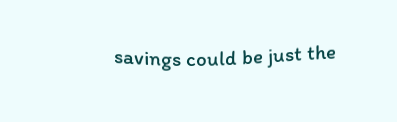savings could be just the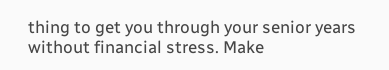thing to get you through your senior years without financial stress. Make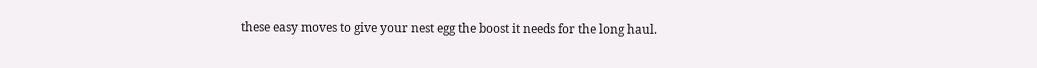these easy moves to give your nest egg the boost it needs for the long haul.